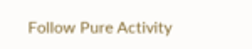Follow Pure Activity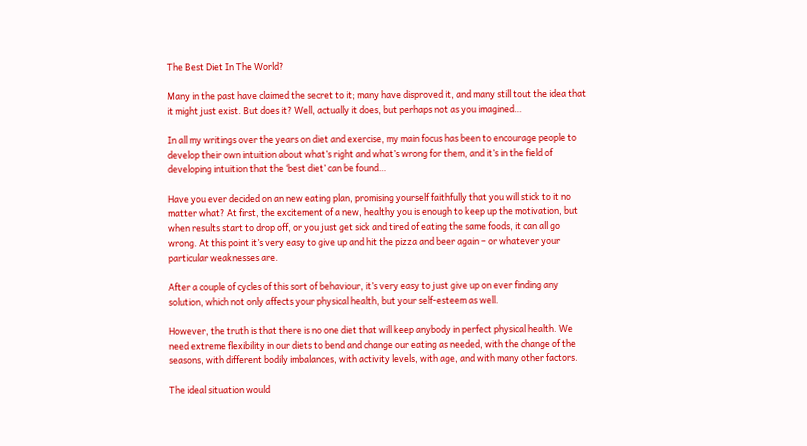The Best Diet In The World?

Many in the past have claimed the secret to it; many have disproved it, and many still tout the idea that it might just exist. But does it? Well, actually it does, but perhaps not as you imagined…

In all my writings over the years on diet and exercise, my main focus has been to encourage people to develop their own intuition about what’s right and what’s wrong for them, and it’s in the field of developing intuition that the ‘best diet’ can be found…

Have you ever decided on an new eating plan, promising yourself faithfully that you will stick to it no matter what? At first, the excitement of a new, healthy you is enough to keep up the motivation, but when results start to drop off, or you just get sick and tired of eating the same foods, it can all go wrong. At this point it’s very easy to give up and hit the pizza and beer again – or whatever your particular weaknesses are.

After a couple of cycles of this sort of behaviour, it’s very easy to just give up on ever finding any solution, which not only affects your physical health, but your self-esteem as well.

However, the truth is that there is no one diet that will keep anybody in perfect physical health. We need extreme flexibility in our diets to bend and change our eating as needed, with the change of the seasons, with different bodily imbalances, with activity levels, with age, and with many other factors.

The ideal situation would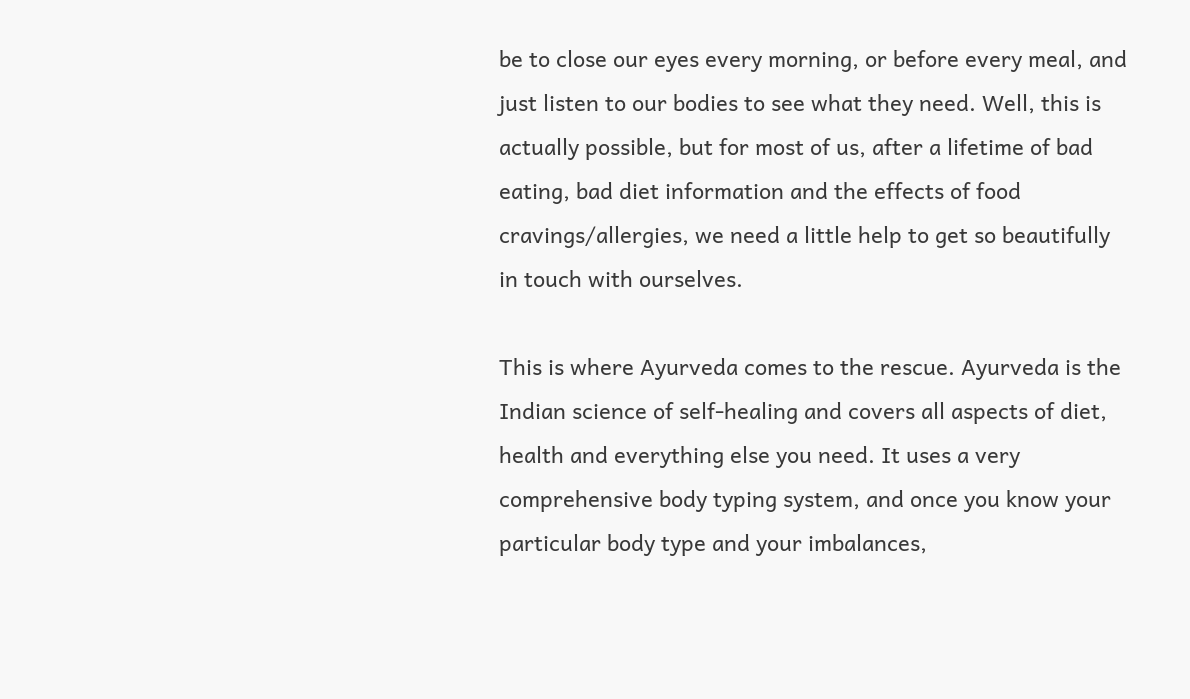be to close our eyes every morning, or before every meal, and just listen to our bodies to see what they need. Well, this is actually possible, but for most of us, after a lifetime of bad eating, bad diet information and the effects of food cravings/allergies, we need a little help to get so beautifully in touch with ourselves.

This is where Ayurveda comes to the rescue. Ayurveda is the Indian science of self-healing and covers all aspects of diet, health and everything else you need. It uses a very comprehensive body typing system, and once you know your particular body type and your imbalances,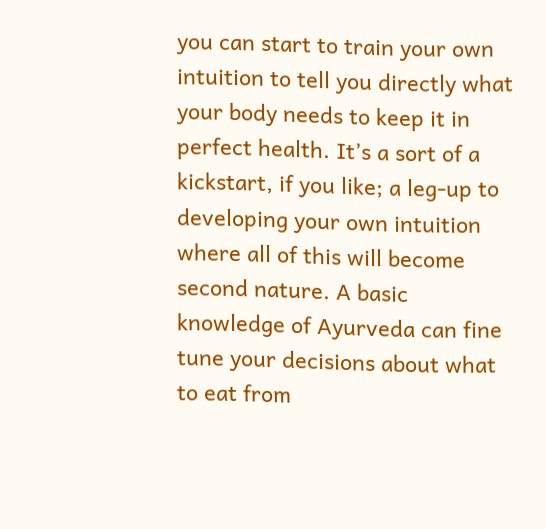you can start to train your own intuition to tell you directly what your body needs to keep it in perfect health. It’s a sort of a kickstart, if you like; a leg-up to developing your own intuition where all of this will become second nature. A basic knowledge of Ayurveda can fine tune your decisions about what to eat from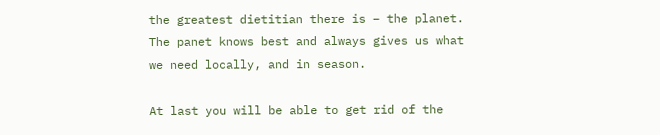the greatest dietitian there is – the planet. The panet knows best and always gives us what we need locally, and in season.

At last you will be able to get rid of the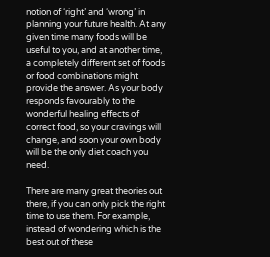notion of ‘right’ and ‘wrong’ in planning your future health. At any given time many foods will be useful to you, and at another time, a completely different set of foods or food combinations might provide the answer. As your body responds favourably to the wonderful healing effects of correct food, so your cravings will change, and soon your own body will be the only diet coach you need.

There are many great theories out there, if you can only pick the right time to use them. For example, instead of wondering which is the best out of these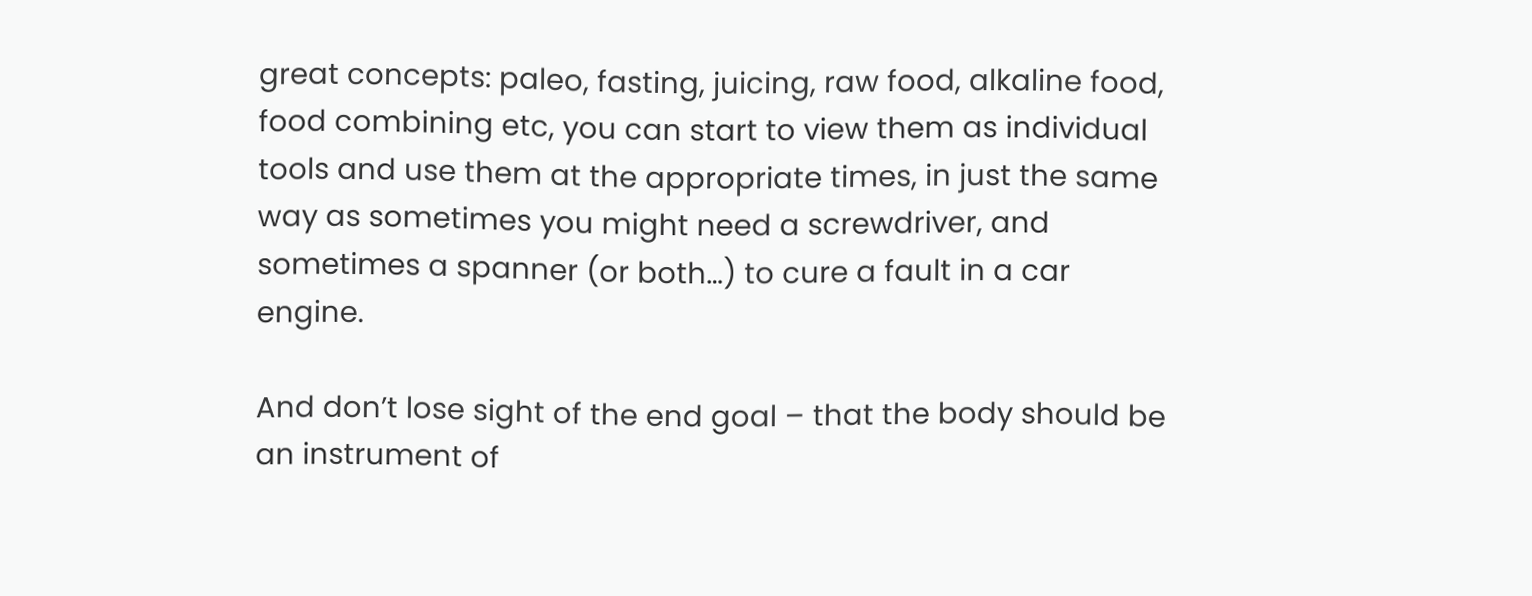great concepts: paleo, fasting, juicing, raw food, alkaline food, food combining etc, you can start to view them as individual tools and use them at the appropriate times, in just the same way as sometimes you might need a screwdriver, and sometimes a spanner (or both…) to cure a fault in a car engine.

And don’t lose sight of the end goal – that the body should be an instrument of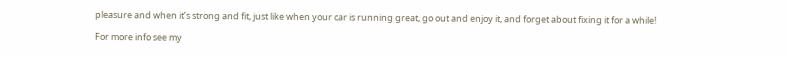pleasure and when it’s strong and fit, just like when your car is running great, go out and enjoy it, and forget about fixing it for a while!

For more info see my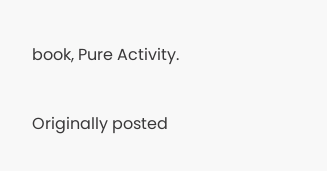book, Pure Activity.


Originally posted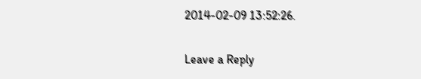2014-02-09 13:52:26.

Leave a Reply